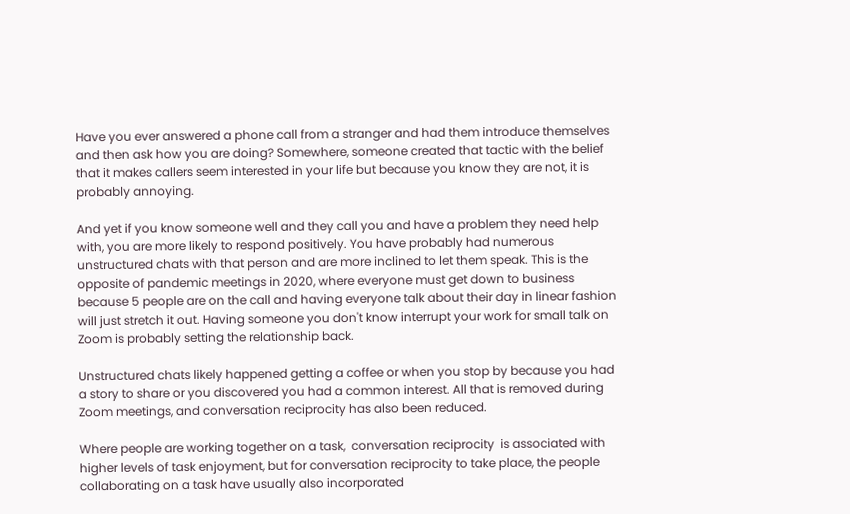Have you ever answered a phone call from a stranger and had them introduce themselves and then ask how you are doing? Somewhere, someone created that tactic with the belief that it makes callers seem interested in your life but because you know they are not, it is probably annoying.

And yet if you know someone well and they call you and have a problem they need help with, you are more likely to respond positively. You have probably had numerous unstructured chats with that person and are more inclined to let them speak. This is the opposite of pandemic meetings in 2020, where everyone must get down to business because 5 people are on the call and having everyone talk about their day in linear fashion will just stretch it out. Having someone you don't know interrupt your work for small talk on Zoom is probably setting the relationship back.

Unstructured chats likely happened getting a coffee or when you stop by because you had a story to share or you discovered you had a common interest. All that is removed during Zoom meetings, and conversation reciprocity has also been reduced.

Where people are working together on a task,  conversation reciprocity  is associated with higher levels of task enjoyment, but for conversation reciprocity to take place, the people collaborating on a task have usually also incorporated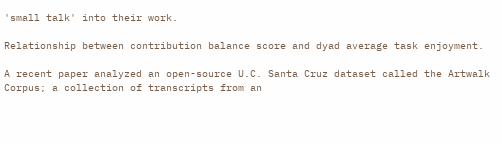'small talk' into their work.

Relationship between contribution balance score and dyad average task enjoyment.

A recent paper analyzed an open-source U.C. Santa Cruz dataset called the Artwalk Corpus; a collection of transcripts from an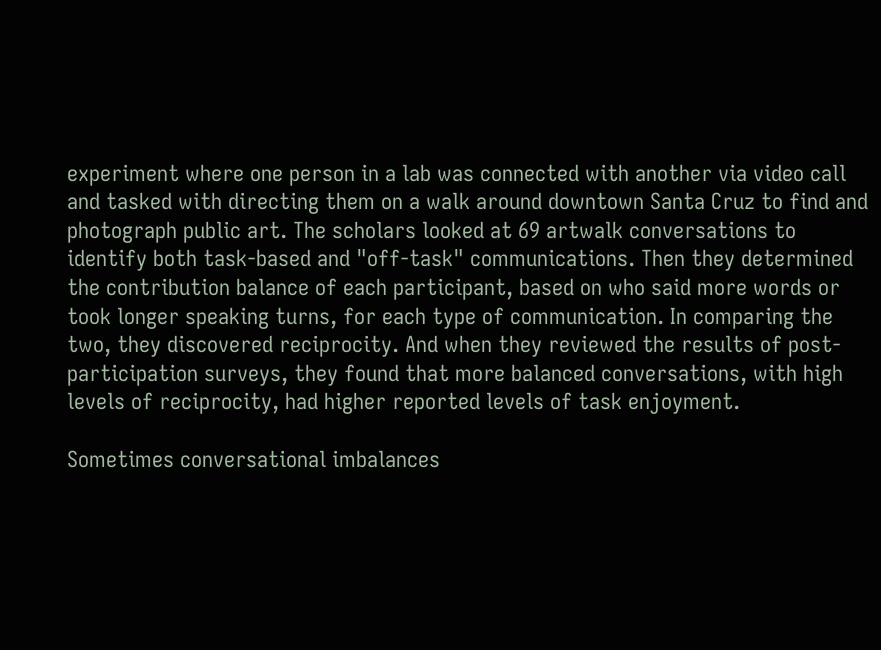experiment where one person in a lab was connected with another via video call and tasked with directing them on a walk around downtown Santa Cruz to find and photograph public art. The scholars looked at 69 artwalk conversations to identify both task-based and "off-task" communications. Then they determined the contribution balance of each participant, based on who said more words or took longer speaking turns, for each type of communication. In comparing the two, they discovered reciprocity. And when they reviewed the results of post-participation surveys, they found that more balanced conversations, with high levels of reciprocity, had higher reported levels of task enjoyment.

Sometimes conversational imbalances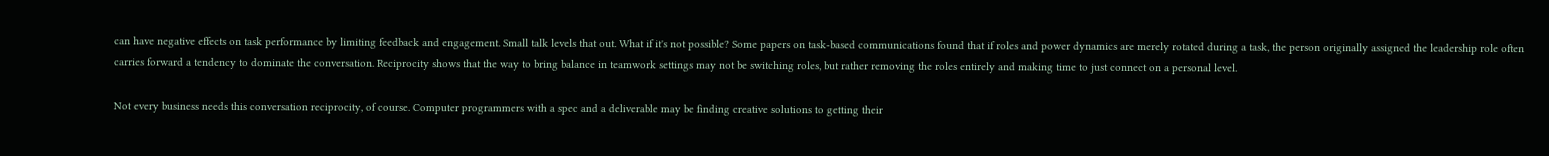can have negative effects on task performance by limiting feedback and engagement. Small talk levels that out. What if it's not possible? Some papers on task-based communications found that if roles and power dynamics are merely rotated during a task, the person originally assigned the leadership role often carries forward a tendency to dominate the conversation. Reciprocity shows that the way to bring balance in teamwork settings may not be switching roles, but rather removing the roles entirely and making time to just connect on a personal level.

Not every business needs this conversation reciprocity, of course. Computer programmers with a spec and a deliverable may be finding creative solutions to getting their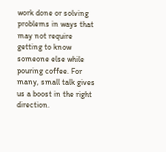work done or solving problems in ways that may not require getting to know someone else while pouring coffee. For many, small talk gives us a boost in the right direction.